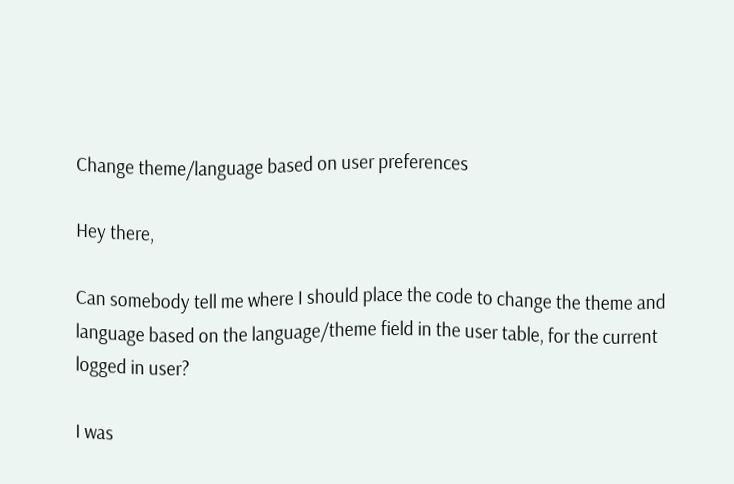Change theme/language based on user preferences

Hey there,

Can somebody tell me where I should place the code to change the theme and language based on the language/theme field in the user table, for the current logged in user?

I was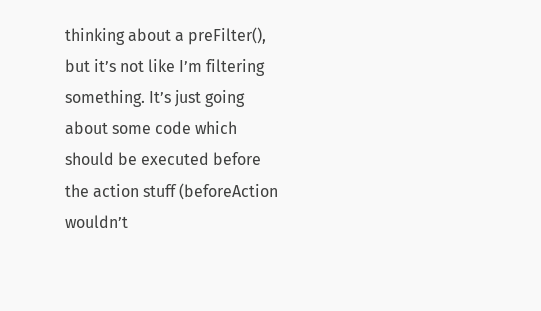thinking about a preFilter(), but it’s not like I’m filtering something. It’s just going about some code which should be executed before the action stuff (beforeAction wouldn’t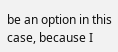be an option in this case, because I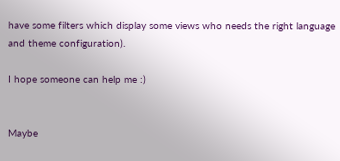have some filters which display some views who needs the right language and theme configuration).

I hope someone can help me :)


Maybe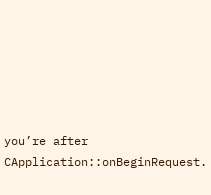you’re after CApplication::onBeginRequest.